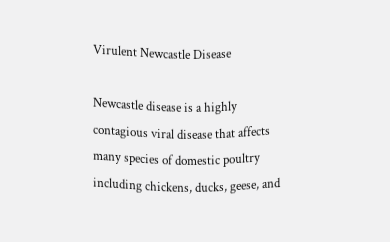Virulent Newcastle Disease

Newcastle disease is a highly contagious viral disease that affects many species of domestic poultry including chickens, ducks, geese, and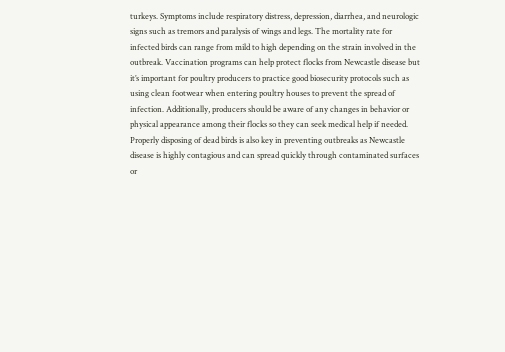turkeys. Symptoms include respiratory distress, depression, diarrhea, and neurologic signs such as tremors and paralysis of wings and legs. The mortality rate for infected birds can range from mild to high depending on the strain involved in the outbreak. Vaccination programs can help protect flocks from Newcastle disease but it’s important for poultry producers to practice good biosecurity protocols such as using clean footwear when entering poultry houses to prevent the spread of infection. Additionally, producers should be aware of any changes in behavior or physical appearance among their flocks so they can seek medical help if needed. Properly disposing of dead birds is also key in preventing outbreaks as Newcastle disease is highly contagious and can spread quickly through contaminated surfaces or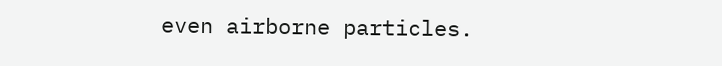even airborne particles.